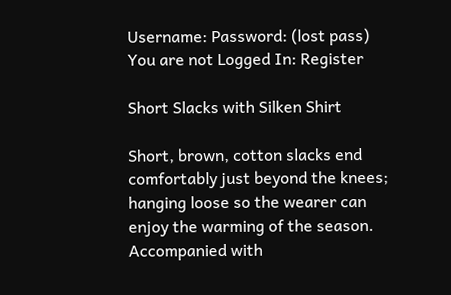Username: Password: (lost pass)
You are not Logged In: Register

Short Slacks with Silken Shirt

Short, brown, cotton slacks end comfortably just beyond the knees; hanging loose so the wearer can enjoy the warming of the season. Accompanied with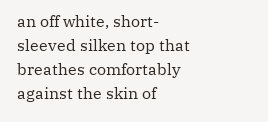an off white, short-sleeved silken top that breathes comfortably against the skin of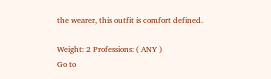the wearer, this outfit is comfort defined.

Weight: 2 Professions: ( ANY )
Go to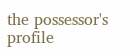the possessor's profile